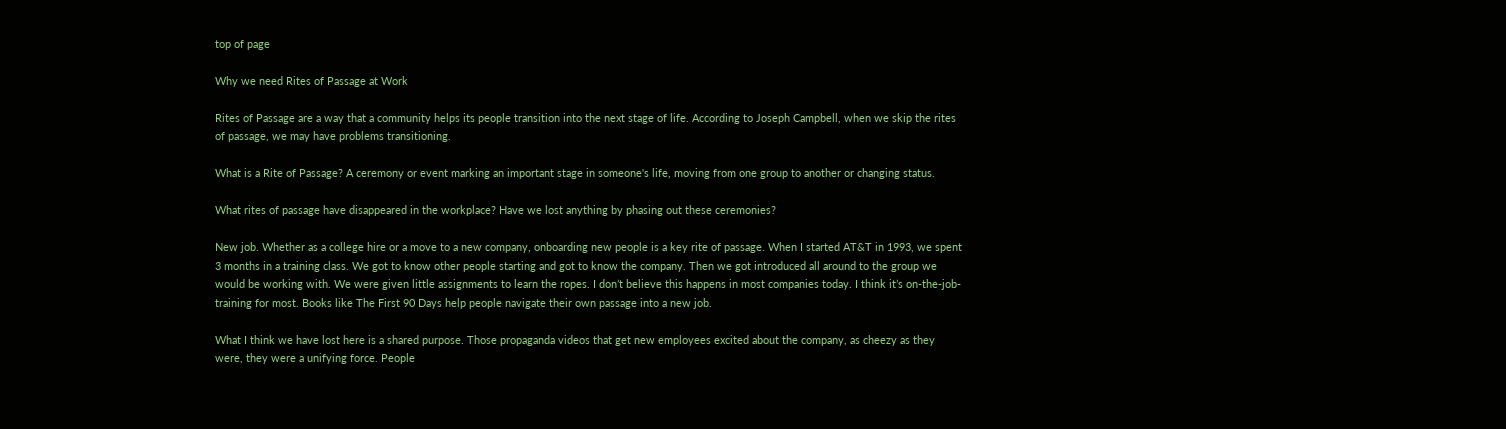top of page

Why we need Rites of Passage at Work

Rites of Passage are a way that a community helps its people transition into the next stage of life. According to Joseph Campbell, when we skip the rites of passage, we may have problems transitioning.

What is a Rite of Passage? A ceremony or event marking an important stage in someone's life, moving from one group to another or changing status.

What rites of passage have disappeared in the workplace? Have we lost anything by phasing out these ceremonies?

New job. Whether as a college hire or a move to a new company, onboarding new people is a key rite of passage. When I started AT&T in 1993, we spent 3 months in a training class. We got to know other people starting and got to know the company. Then we got introduced all around to the group we would be working with. We were given little assignments to learn the ropes. I don’t believe this happens in most companies today. I think it’s on-the-job-training for most. Books like The First 90 Days help people navigate their own passage into a new job.

What I think we have lost here is a shared purpose. Those propaganda videos that get new employees excited about the company, as cheezy as they were, they were a unifying force. People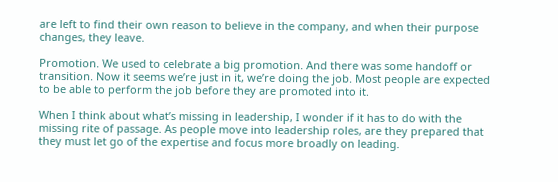are left to find their own reason to believe in the company, and when their purpose changes, they leave.

Promotion. We used to celebrate a big promotion. And there was some handoff or transition. Now it seems we’re just in it, we’re doing the job. Most people are expected to be able to perform the job before they are promoted into it.

When I think about what’s missing in leadership, I wonder if it has to do with the missing rite of passage. As people move into leadership roles, are they prepared that they must let go of the expertise and focus more broadly on leading.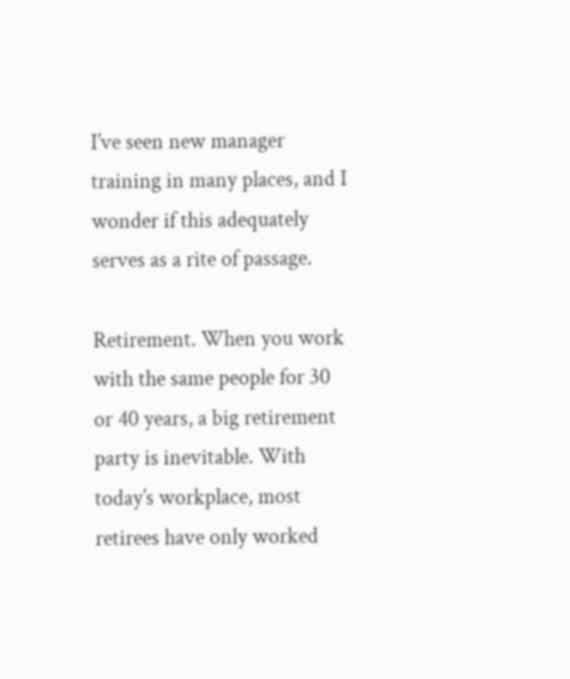I’ve seen new manager training in many places, and I wonder if this adequately serves as a rite of passage.

Retirement. When you work with the same people for 30 or 40 years, a big retirement party is inevitable. With today’s workplace, most retirees have only worked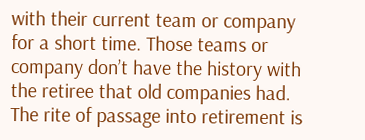with their current team or company for a short time. Those teams or company don’t have the history with the retiree that old companies had. The rite of passage into retirement is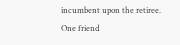incumbent upon the retiree. One friend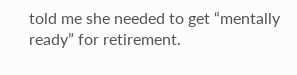told me she needed to get “mentally ready” for retirement.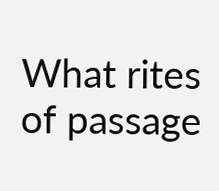What rites of passage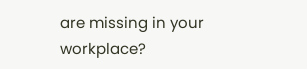are missing in your workplace?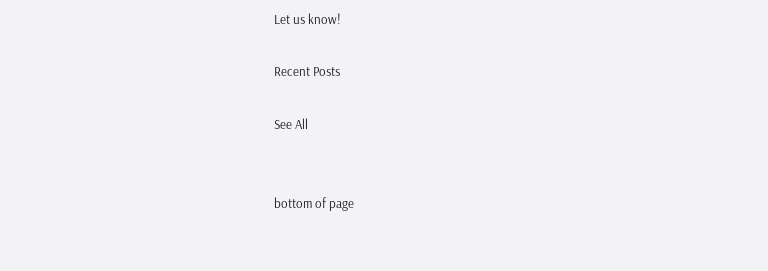Let us know!

Recent Posts

See All


bottom of page